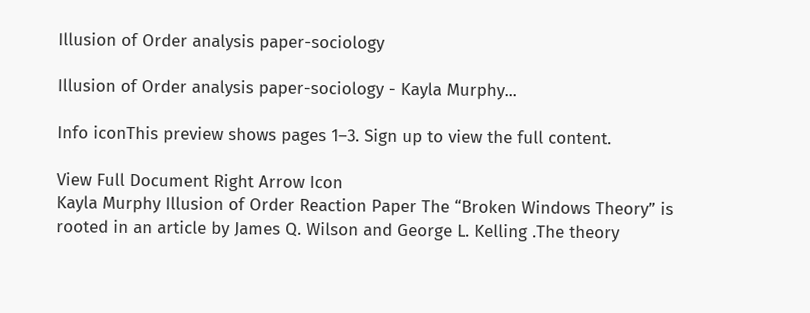Illusion of Order analysis paper-sociology

Illusion of Order analysis paper-sociology - Kayla Murphy...

Info iconThis preview shows pages 1–3. Sign up to view the full content.

View Full Document Right Arrow Icon
Kayla Murphy Illusion of Order Reaction Paper The “Broken Windows Theory” is rooted in an article by James Q. Wilson and George L. Kelling .The theory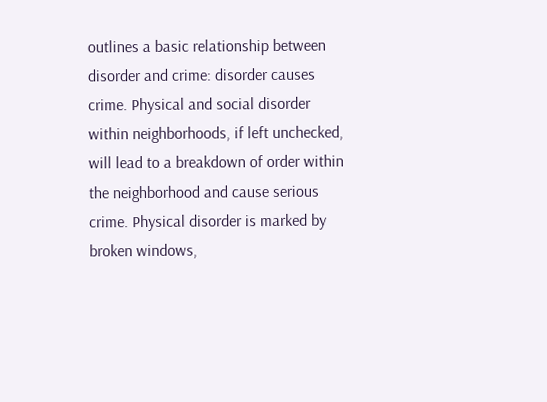outlines a basic relationship between disorder and crime: disorder causes crime. Physical and social disorder within neighborhoods, if left unchecked, will lead to a breakdown of order within the neighborhood and cause serious crime. Physical disorder is marked by broken windows,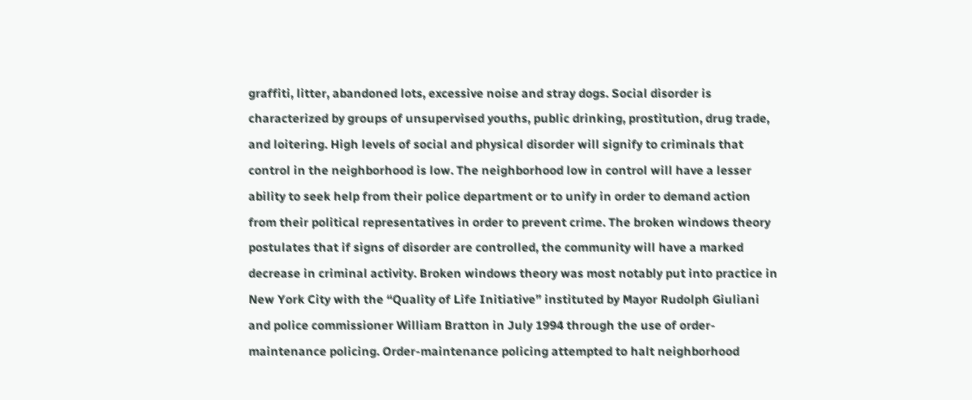graffiti, litter, abandoned lots, excessive noise and stray dogs. Social disorder is characterized by groups of unsupervised youths, public drinking, prostitution, drug trade, and loitering. High levels of social and physical disorder will signify to criminals that control in the neighborhood is low. The neighborhood low in control will have a lesser ability to seek help from their police department or to unify in order to demand action from their political representatives in order to prevent crime. The broken windows theory postulates that if signs of disorder are controlled, the community will have a marked decrease in criminal activity. Broken windows theory was most notably put into practice in New York City with the “Quality of Life Initiative” instituted by Mayor Rudolph Giuliani and police commissioner William Bratton in July 1994 through the use of order-maintenance policing. Order-maintenance policing attempted to halt neighborhood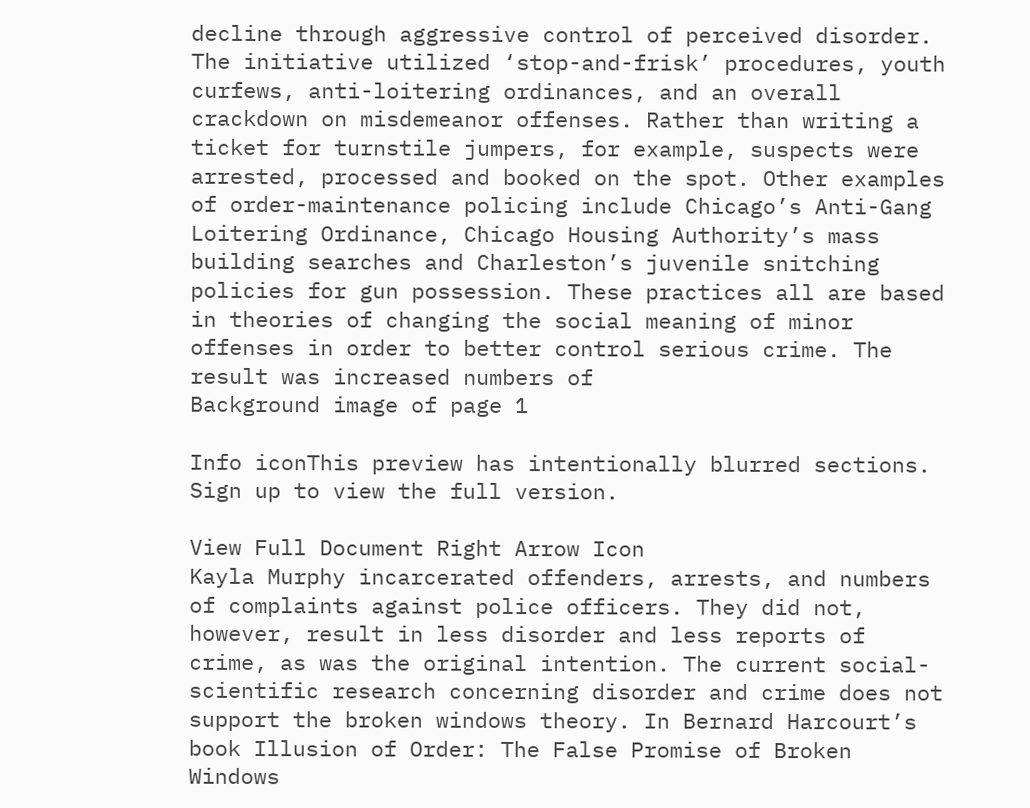decline through aggressive control of perceived disorder. The initiative utilized ‘stop-and-frisk’ procedures, youth curfews, anti-loitering ordinances, and an overall crackdown on misdemeanor offenses. Rather than writing a ticket for turnstile jumpers, for example, suspects were arrested, processed and booked on the spot. Other examples of order-maintenance policing include Chicago’s Anti-Gang Loitering Ordinance, Chicago Housing Authority’s mass building searches and Charleston’s juvenile snitching policies for gun possession. These practices all are based in theories of changing the social meaning of minor offenses in order to better control serious crime. The result was increased numbers of
Background image of page 1

Info iconThis preview has intentionally blurred sections. Sign up to view the full version.

View Full Document Right Arrow Icon
Kayla Murphy incarcerated offenders, arrests, and numbers of complaints against police officers. They did not, however, result in less disorder and less reports of crime, as was the original intention. The current social-scientific research concerning disorder and crime does not support the broken windows theory. In Bernard Harcourt’s book Illusion of Order: The False Promise of Broken Windows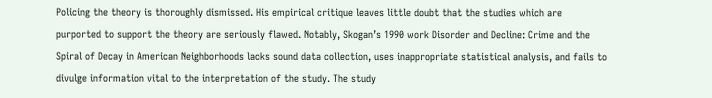Policing the theory is thoroughly dismissed. His empirical critique leaves little doubt that the studies which are purported to support the theory are seriously flawed. Notably, Skogan’s 1990 work Disorder and Decline: Crime and the Spiral of Decay in American Neighborhoods lacks sound data collection, uses inappropriate statistical analysis, and fails to divulge information vital to the interpretation of the study. The study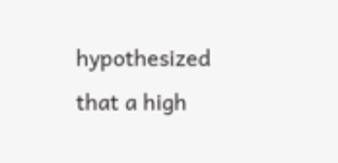hypothesized that a high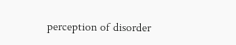perception of disorder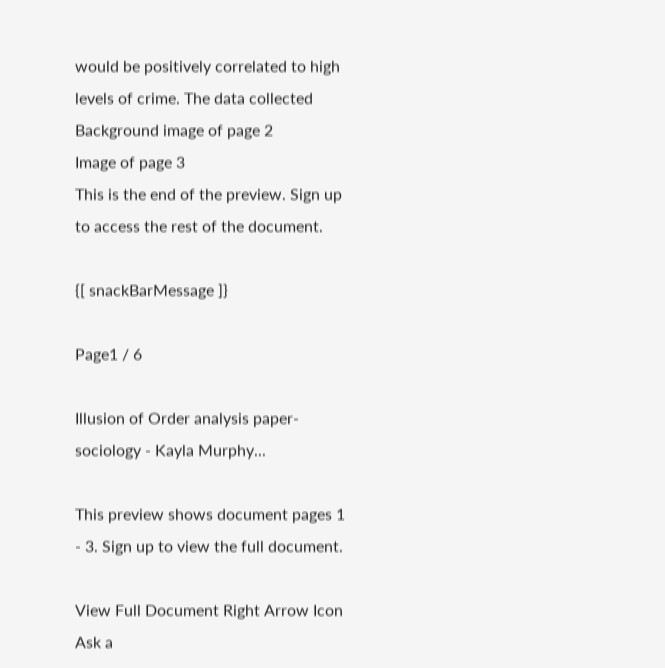would be positively correlated to high levels of crime. The data collected
Background image of page 2
Image of page 3
This is the end of the preview. Sign up to access the rest of the document.

{[ snackBarMessage ]}

Page1 / 6

Illusion of Order analysis paper-sociology - Kayla Murphy...

This preview shows document pages 1 - 3. Sign up to view the full document.

View Full Document Right Arrow Icon
Ask a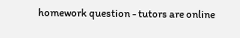homework question - tutors are online